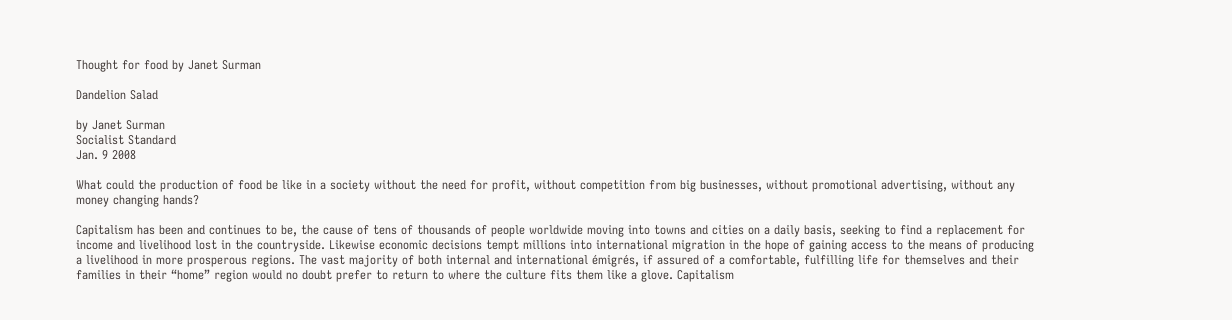Thought for food by Janet Surman

Dandelion Salad

by Janet Surman
Socialist Standard
Jan. 9 2008

What could the production of food be like in a society without the need for profit, without competition from big businesses, without promotional advertising, without any money changing hands?

Capitalism has been and continues to be, the cause of tens of thousands of people worldwide moving into towns and cities on a daily basis, seeking to find a replacement for income and livelihood lost in the countryside. Likewise economic decisions tempt millions into international migration in the hope of gaining access to the means of producing a livelihood in more prosperous regions. The vast majority of both internal and international émigrés, if assured of a comfortable, fulfilling life for themselves and their families in their “home” region would no doubt prefer to return to where the culture fits them like a glove. Capitalism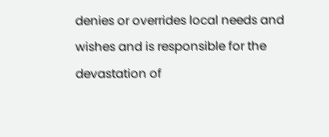denies or overrides local needs and wishes and is responsible for the devastation of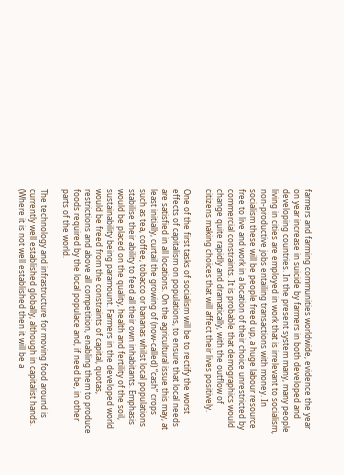farmers and farming communities worldwide, evidence the year on year increase in suicide by farmers in both developed and developing countries. In the present system many, many people living in cities are employed in work that is irrelevant to socialism, non-productive jobs entailing transactions with money. In socialism these will be people freed up, a huge labour resource free to live and work in a location of their choice unrestricted by commercial constraints. It is probable that demographics would change quite rapidly and dramatically, with the outflow of citizens making choices that will affect their lives positively.

One of the first tasks of socialism will be to rectify the worst effects of capitalism on populations, to ensure that local needs are satisfied in all locations. On the agricultural issue this may, at least initially, curtail the growing of (now-called) “cash” crops such as tea, coffee, tobacco or bananas whilst local populations stabilise their ability to feed all their own inhabitants. Emphasis would be placed on the quality, health and fertility of the soil, sustainability being paramount. Farmers in the developed world would be freed from the constraints of capital, quotas, restrictions and above all competition, enabling them to produce foods required by the local populace and, if need be, in other parts of the world.

The technology and infrastructure for moving food around is currently well established globally, although in capitalist hands. (Where it is not well established then it will be a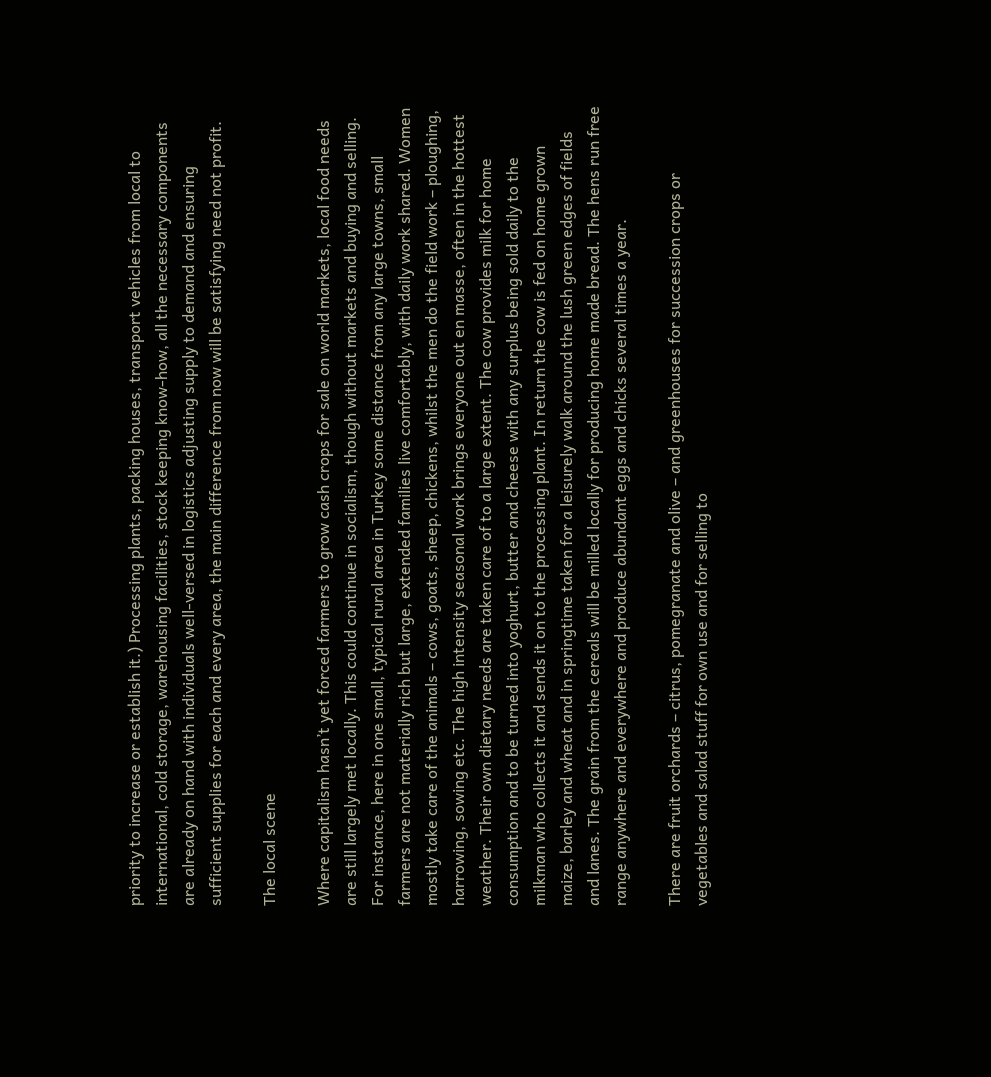priority to increase or establish it.) Processing plants, packing houses, transport vehicles from local to international, cold storage, warehousing facilities, stock keeping know-how, all the necessary components are already on hand with individuals well-versed in logistics adjusting supply to demand and ensuring sufficient supplies for each and every area, the main difference from now will be satisfying need not profit.

The local scene

Where capitalism hasn’t yet forced farmers to grow cash crops for sale on world markets, local food needs are still largely met locally. This could continue in socialism, though without markets and buying and selling. For instance, here in one small, typical rural area in Turkey some distance from any large towns, small farmers are not materially rich but large, extended families live comfortably, with daily work shared. Women mostly take care of the animals – cows, goats, sheep, chickens, whilst the men do the field work – ploughing, harrowing, sowing etc. The high intensity seasonal work brings everyone out en masse, often in the hottest weather. Their own dietary needs are taken care of to a large extent. The cow provides milk for home consumption and to be turned into yoghurt, butter and cheese with any surplus being sold daily to the milkman who collects it and sends it on to the processing plant. In return the cow is fed on home grown maize, barley and wheat and in springtime taken for a leisurely walk around the lush green edges of fields and lanes. The grain from the cereals will be milled locally for producing home made bread. The hens run free range anywhere and everywhere and produce abundant eggs and chicks several times a year.

There are fruit orchards – citrus, pomegranate and olive – and greenhouses for succession crops or vegetables and salad stuff for own use and for selling to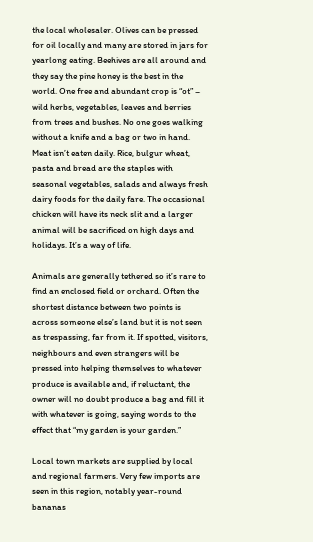the local wholesaler. Olives can be pressed for oil locally and many are stored in jars for yearlong eating. Beehives are all around and they say the pine honey is the best in the world. One free and abundant crop is “ot” – wild herbs, vegetables, leaves and berries from trees and bushes. No one goes walking without a knife and a bag or two in hand. Meat isn’t eaten daily. Rice, bulgur wheat, pasta and bread are the staples with seasonal vegetables, salads and always fresh dairy foods for the daily fare. The occasional chicken will have its neck slit and a larger animal will be sacrificed on high days and holidays. It’s a way of life.

Animals are generally tethered so it’s rare to find an enclosed field or orchard. Often the shortest distance between two points is across someone else’s land but it is not seen as trespassing, far from it. If spotted, visitors, neighbours and even strangers will be pressed into helping themselves to whatever produce is available and, if reluctant, the owner will no doubt produce a bag and fill it with whatever is going, saying words to the effect that “my garden is your garden.”

Local town markets are supplied by local and regional farmers. Very few imports are seen in this region, notably year-round bananas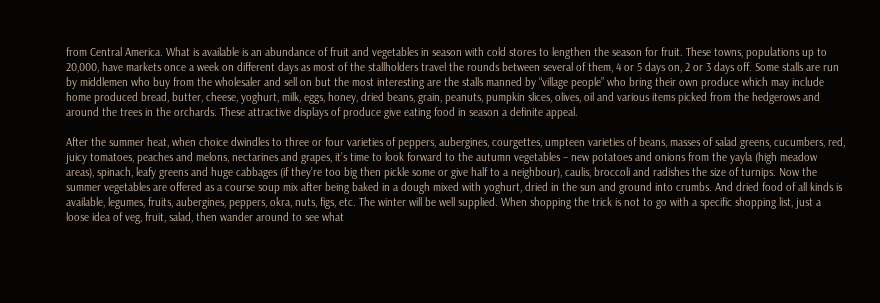from Central America. What is available is an abundance of fruit and vegetables in season with cold stores to lengthen the season for fruit. These towns, populations up to 20,000, have markets once a week on different days as most of the stallholders travel the rounds between several of them, 4 or 5 days on, 2 or 3 days off. Some stalls are run by middlemen who buy from the wholesaler and sell on but the most interesting are the stalls manned by “village people” who bring their own produce which may include home produced bread, butter, cheese, yoghurt, milk, eggs, honey, dried beans, grain, peanuts, pumpkin slices, olives, oil and various items picked from the hedgerows and around the trees in the orchards. These attractive displays of produce give eating food in season a definite appeal.

After the summer heat, when choice dwindles to three or four varieties of peppers, aubergines, courgettes, umpteen varieties of beans, masses of salad greens, cucumbers, red, juicy tomatoes, peaches and melons, nectarines and grapes, it’s time to look forward to the autumn vegetables – new potatoes and onions from the yayla (high meadow areas), spinach, leafy greens and huge cabbages (if they’re too big then pickle some or give half to a neighbour), caulis, broccoli and radishes the size of turnips. Now the summer vegetables are offered as a course soup mix after being baked in a dough mixed with yoghurt, dried in the sun and ground into crumbs. And dried food of all kinds is available, legumes, fruits, aubergines, peppers, okra, nuts, figs, etc. The winter will be well supplied. When shopping the trick is not to go with a specific shopping list, just a loose idea of veg, fruit, salad, then wander around to see what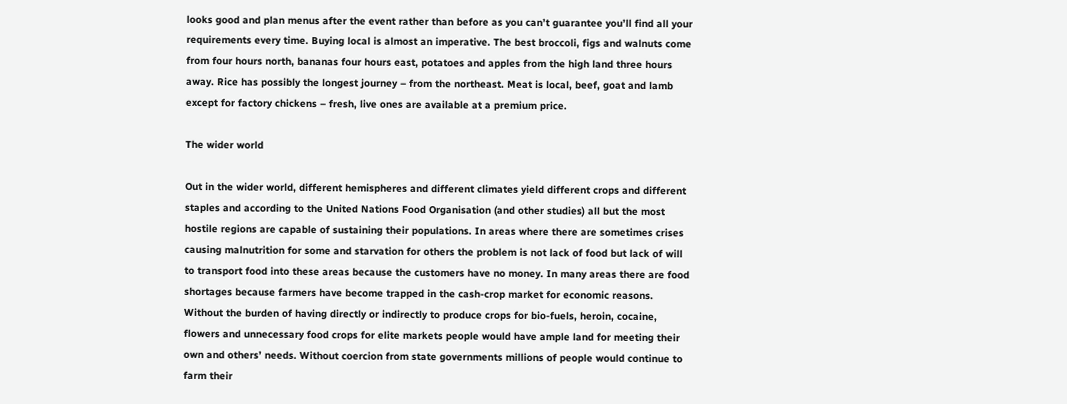looks good and plan menus after the event rather than before as you can’t guarantee you’ll find all your requirements every time. Buying local is almost an imperative. The best broccoli, figs and walnuts come from four hours north, bananas four hours east, potatoes and apples from the high land three hours away. Rice has possibly the longest journey – from the northeast. Meat is local, beef, goat and lamb except for factory chickens – fresh, live ones are available at a premium price.

The wider world

Out in the wider world, different hemispheres and different climates yield different crops and different staples and according to the United Nations Food Organisation (and other studies) all but the most hostile regions are capable of sustaining their populations. In areas where there are sometimes crises causing malnutrition for some and starvation for others the problem is not lack of food but lack of will to transport food into these areas because the customers have no money. In many areas there are food shortages because farmers have become trapped in the cash-crop market for economic reasons. Without the burden of having directly or indirectly to produce crops for bio-fuels, heroin, cocaine, flowers and unnecessary food crops for elite markets people would have ample land for meeting their own and others’ needs. Without coercion from state governments millions of people would continue to farm their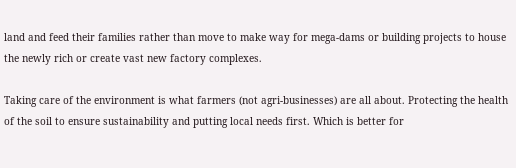land and feed their families rather than move to make way for mega-dams or building projects to house the newly rich or create vast new factory complexes.

Taking care of the environment is what farmers (not agri-businesses) are all about. Protecting the health of the soil to ensure sustainability and putting local needs first. Which is better for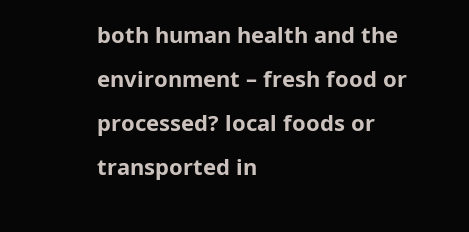both human health and the environment – fresh food or processed? local foods or transported in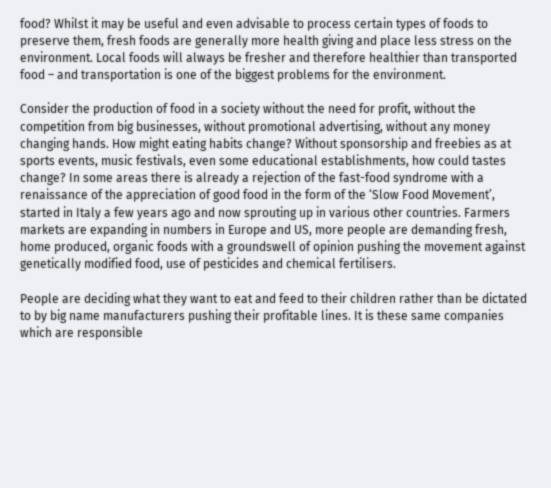food? Whilst it may be useful and even advisable to process certain types of foods to preserve them, fresh foods are generally more health giving and place less stress on the environment. Local foods will always be fresher and therefore healthier than transported food – and transportation is one of the biggest problems for the environment.

Consider the production of food in a society without the need for profit, without the competition from big businesses, without promotional advertising, without any money changing hands. How might eating habits change? Without sponsorship and freebies as at sports events, music festivals, even some educational establishments, how could tastes change? In some areas there is already a rejection of the fast-food syndrome with a renaissance of the appreciation of good food in the form of the ‘Slow Food Movement’, started in Italy a few years ago and now sprouting up in various other countries. Farmers markets are expanding in numbers in Europe and US, more people are demanding fresh, home produced, organic foods with a groundswell of opinion pushing the movement against genetically modified food, use of pesticides and chemical fertilisers.

People are deciding what they want to eat and feed to their children rather than be dictated to by big name manufacturers pushing their profitable lines. It is these same companies which are responsible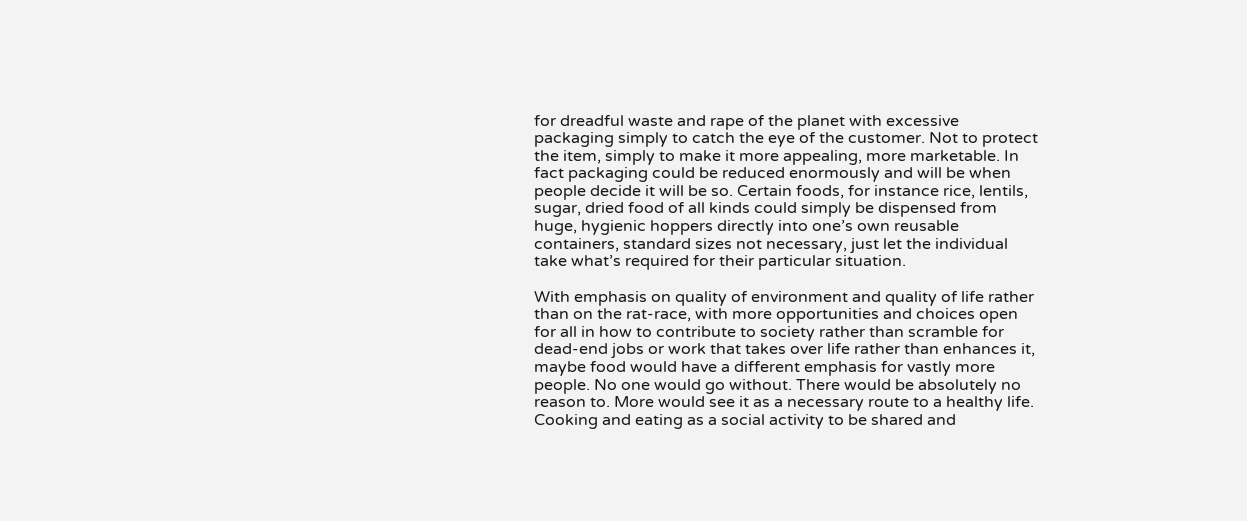for dreadful waste and rape of the planet with excessive packaging simply to catch the eye of the customer. Not to protect the item, simply to make it more appealing, more marketable. In fact packaging could be reduced enormously and will be when people decide it will be so. Certain foods, for instance rice, lentils, sugar, dried food of all kinds could simply be dispensed from huge, hygienic hoppers directly into one’s own reusable containers, standard sizes not necessary, just let the individual take what’s required for their particular situation.

With emphasis on quality of environment and quality of life rather than on the rat-race, with more opportunities and choices open for all in how to contribute to society rather than scramble for dead-end jobs or work that takes over life rather than enhances it, maybe food would have a different emphasis for vastly more people. No one would go without. There would be absolutely no reason to. More would see it as a necessary route to a healthy life. Cooking and eating as a social activity to be shared and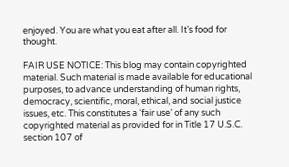enjoyed. You are what you eat after all. It’s food for thought.

FAIR USE NOTICE: This blog may contain copyrighted material. Such material is made available for educational purposes, to advance understanding of human rights, democracy, scientific, moral, ethical, and social justice issues, etc. This constitutes a ‘fair use’ of any such copyrighted material as provided for in Title 17 U.S.C. section 107 of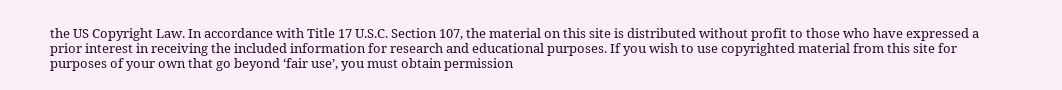the US Copyright Law. In accordance with Title 17 U.S.C. Section 107, the material on this site is distributed without profit to those who have expressed a prior interest in receiving the included information for research and educational purposes. If you wish to use copyrighted material from this site for purposes of your own that go beyond ‘fair use’, you must obtain permission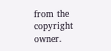from the copyright owner.